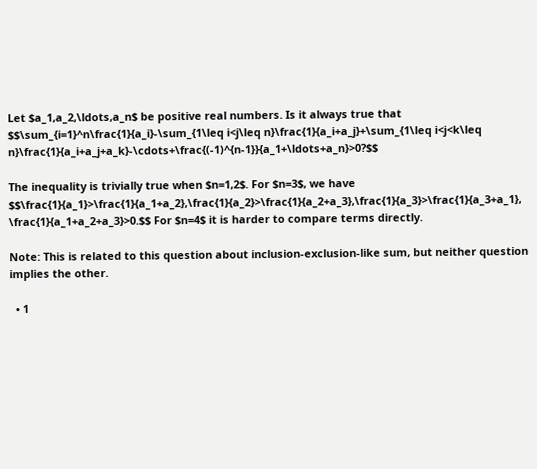Let $a_1,a_2,\ldots,a_n$ be positive real numbers. Is it always true that $$\sum_{i=1}^n\frac{1}{a_i}-\sum_{1\leq i<j\leq n}\frac{1}{a_i+a_j}+\sum_{1\leq i<j<k\leq n}\frac{1}{a_i+a_j+a_k}-\cdots+\frac{(-1)^{n-1}}{a_1+\ldots+a_n}>0?$$

The inequality is trivially true when $n=1,2$. For $n=3$, we have $$\frac{1}{a_1}>\frac{1}{a_1+a_2},\frac{1}{a_2}>\frac{1}{a_2+a_3},\frac{1}{a_3}>\frac{1}{a_3+a_1}, \frac{1}{a_1+a_2+a_3}>0.$$ For $n=4$ it is harder to compare terms directly.

Note: This is related to this question about inclusion-exclusion-like sum, but neither question implies the other.

  • 1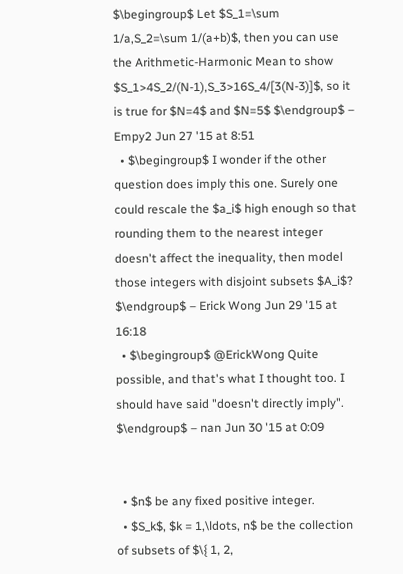$\begingroup$ Let $S_1=\sum 1/a,S_2=\sum 1/(a+b)$, then you can use the Arithmetic-Harmonic Mean to show $S_1>4S_2/(N-1),S_3>16S_4/[3(N-3)]$, so it is true for $N=4$ and $N=5$ $\endgroup$ – Empy2 Jun 27 '15 at 8:51
  • $\begingroup$ I wonder if the other question does imply this one. Surely one could rescale the $a_i$ high enough so that rounding them to the nearest integer doesn't affect the inequality, then model those integers with disjoint subsets $A_i$? $\endgroup$ – Erick Wong Jun 29 '15 at 16:18
  • $\begingroup$ @ErickWong Quite possible, and that's what I thought too. I should have said "doesn't directly imply". $\endgroup$ – nan Jun 30 '15 at 0:09


  • $n$ be any fixed positive integer.
  • $S_k$, $k = 1,\ldots, n$ be the collection of subsets of $\{ 1, 2,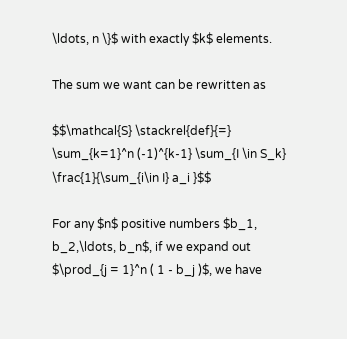\ldots, n \}$ with exactly $k$ elements.

The sum we want can be rewritten as

$$\mathcal{S} \stackrel{def}{=} \sum_{k=1}^n (-1)^{k-1} \sum_{I \in S_k} \frac{1}{\sum_{i\in I} a_i }$$

For any $n$ positive numbers $b_1, b_2,\ldots, b_n$, if we expand out $\prod_{j = 1}^n ( 1 - b_j )$, we have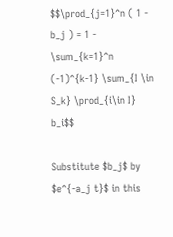$$\prod_{j=1}^n ( 1 - b_j ) = 1 - \sum_{k=1}^n (-1)^{k-1} \sum_{I \in S_k} \prod_{i\in I} b_i$$

Substitute $b_j$ by $e^{-a_j t}$ in this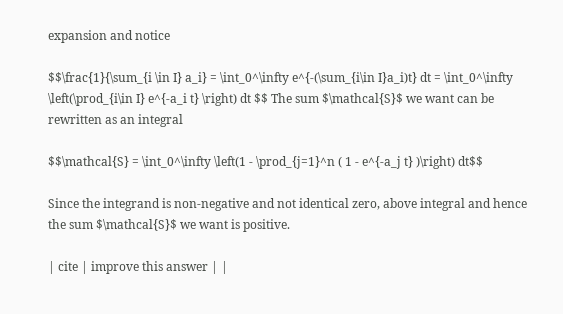expansion and notice

$$\frac{1}{\sum_{i \in I} a_i} = \int_0^\infty e^{-(\sum_{i\in I}a_i)t} dt = \int_0^\infty \left(\prod_{i\in I} e^{-a_i t} \right) dt $$ The sum $\mathcal{S}$ we want can be rewritten as an integral

$$\mathcal{S} = \int_0^\infty \left(1 - \prod_{j=1}^n ( 1 - e^{-a_j t} )\right) dt$$

Since the integrand is non-negative and not identical zero, above integral and hence the sum $\mathcal{S}$ we want is positive.

| cite | improve this answer | |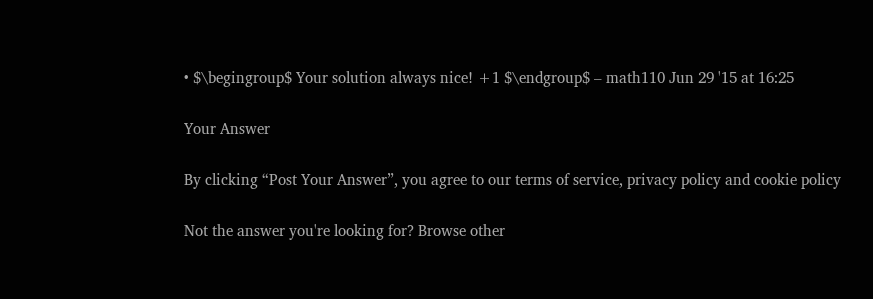• $\begingroup$ Your solution always nice! +1 $\endgroup$ – math110 Jun 29 '15 at 16:25

Your Answer

By clicking “Post Your Answer”, you agree to our terms of service, privacy policy and cookie policy

Not the answer you're looking for? Browse other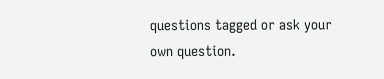questions tagged or ask your own question.